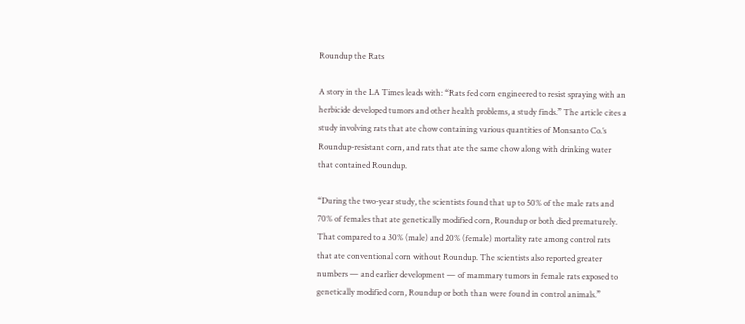Roundup the Rats

A story in the LA Times leads with: “Rats fed corn engineered to resist spraying with an herbicide developed tumors and other health problems, a study finds.” The article cites a study involving rats that ate chow containing various quantities of Monsanto Co.’s Roundup-resistant corn, and rats that ate the same chow along with drinking water that contained Roundup.

“During the two-year study, the scientists found that up to 50% of the male rats and 70% of females that ate genetically modified corn, Roundup or both died prematurely. That compared to a 30% (male) and 20% (female) mortality rate among control rats that ate conventional corn without Roundup. The scientists also reported greater numbers — and earlier development — of mammary tumors in female rats exposed to genetically modified corn, Roundup or both than were found in control animals.”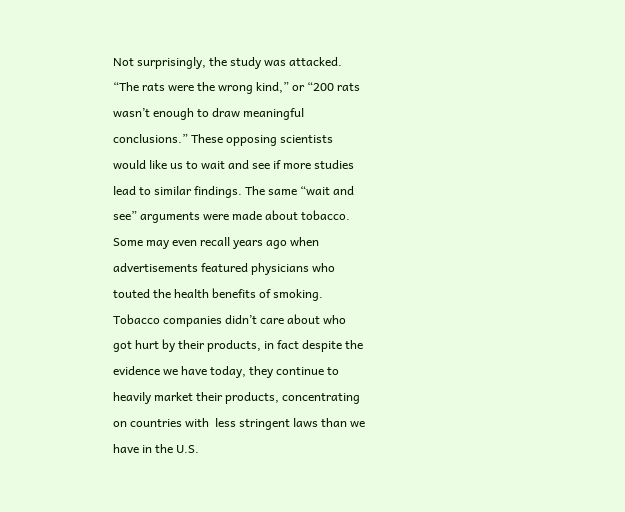Not surprisingly, the study was attacked. “The rats were the wrong kind,” or “200 rats wasn’t enough to draw meaningful conclusions.” These opposing scientists would like us to wait and see if more studies lead to similar findings. The same “wait and see” arguments were made about tobacco. Some may even recall years ago when advertisements featured physicians who touted the health benefits of smoking. Tobacco companies didn’t care about who got hurt by their products, in fact despite the evidence we have today, they continue to heavily market their products, concentrating on countries with  less stringent laws than we have in the U.S.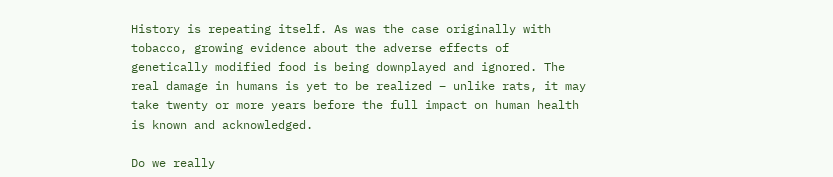History is repeating itself. As was the case originally with tobacco, growing evidence about the adverse effects of genetically modified food is being downplayed and ignored. The real damage in humans is yet to be realized – unlike rats, it may take twenty or more years before the full impact on human health is known and acknowledged.

Do we really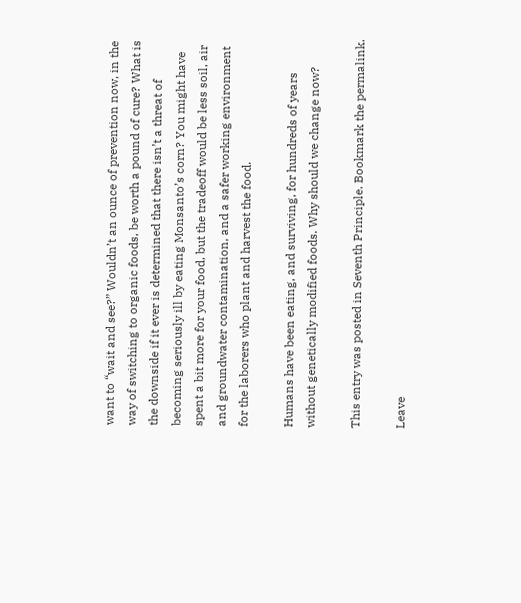want to “wait and see?” Wouldn’t an ounce of prevention now, in the way of switching to organic foods, be worth a pound of cure? What is the downside if it ever is determined that there isn’t a threat of becoming seriously ill by eating Monsanto’s corn? You might have spent a bit more for your food, but the tradeoff would be less soil, air and groundwater contamination, and a safer working environment for the laborers who plant and harvest the food.

Humans have been eating, and surviving, for hundreds of years without genetically modified foods. Why should we change now?

This entry was posted in Seventh Principle. Bookmark the permalink.

Leave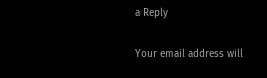a Reply

Your email address will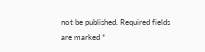not be published. Required fields are marked *